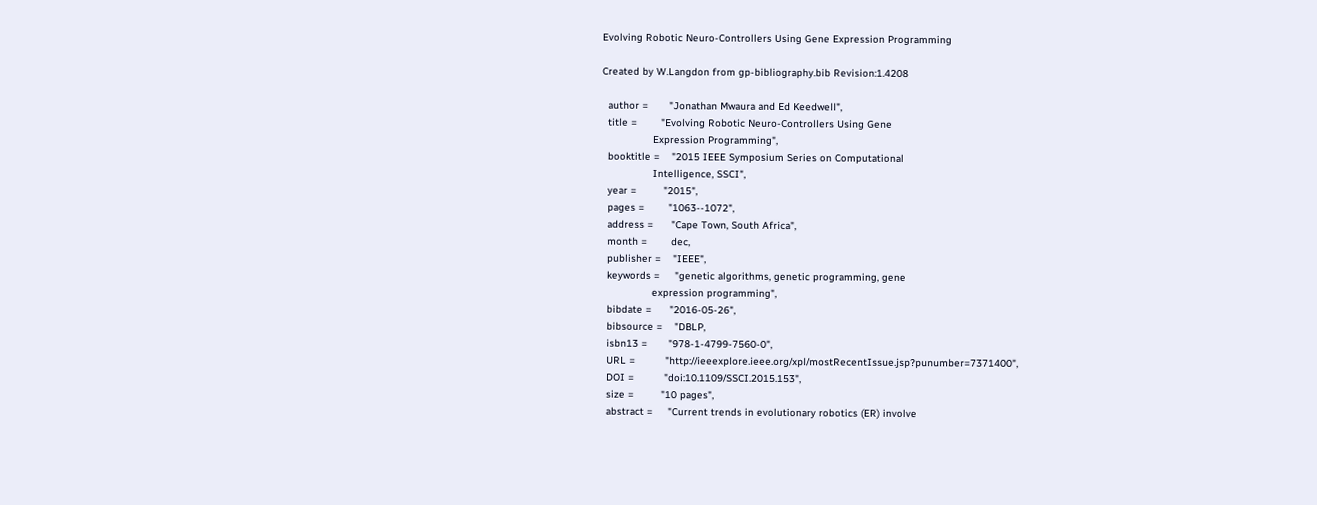Evolving Robotic Neuro-Controllers Using Gene Expression Programming

Created by W.Langdon from gp-bibliography.bib Revision:1.4208

  author =       "Jonathan Mwaura and Ed Keedwell",
  title =        "Evolving Robotic Neuro-Controllers Using Gene
                 Expression Programming",
  booktitle =    "2015 IEEE Symposium Series on Computational
                 Intelligence, SSCI",
  year =         "2015",
  pages =        "1063--1072",
  address =      "Cape Town, South Africa",
  month =        dec,
  publisher =    "IEEE",
  keywords =     "genetic algorithms, genetic programming, gene
                 expression programming",
  bibdate =      "2016-05-26",
  bibsource =    "DBLP,
  isbn13 =       "978-1-4799-7560-0",
  URL =          "http://ieeexplore.ieee.org/xpl/mostRecentIssue.jsp?punumber=7371400",
  DOI =          "doi:10.1109/SSCI.2015.153",
  size =         "10 pages",
  abstract =     "Current trends in evolutionary robotics (ER) involve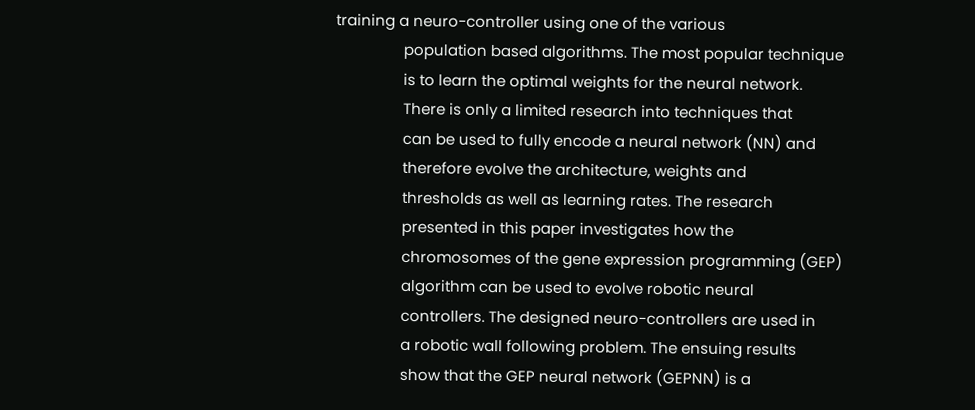training a neuro-controller using one of the various
                 population based algorithms. The most popular technique
                 is to learn the optimal weights for the neural network.
                 There is only a limited research into techniques that
                 can be used to fully encode a neural network (NN) and
                 therefore evolve the architecture, weights and
                 thresholds as well as learning rates. The research
                 presented in this paper investigates how the
                 chromosomes of the gene expression programming (GEP)
                 algorithm can be used to evolve robotic neural
                 controllers. The designed neuro-controllers are used in
                 a robotic wall following problem. The ensuing results
                 show that the GEP neural network (GEPNN) is a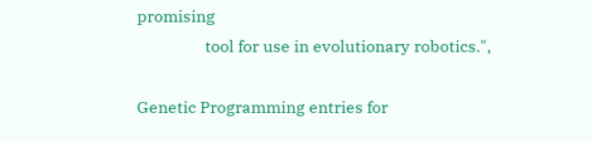promising
                 tool for use in evolutionary robotics.",

Genetic Programming entries for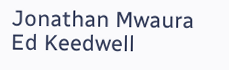Jonathan Mwaura Ed Keedwell